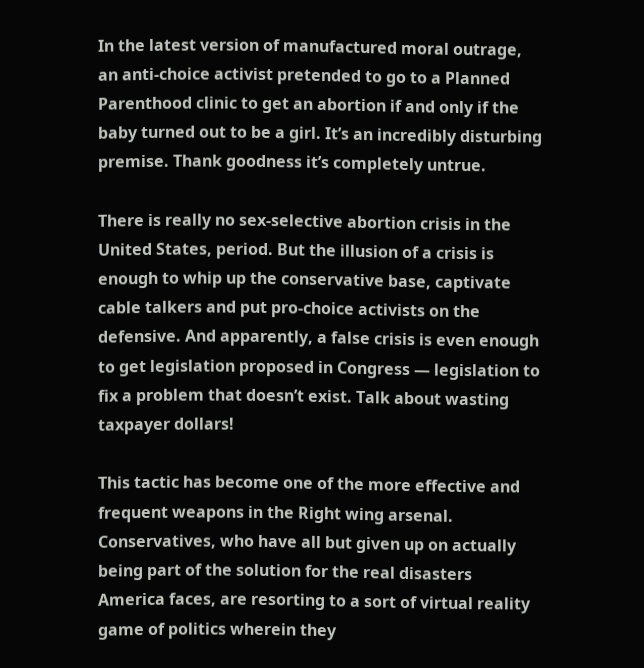In the latest version of manufactured moral outrage, an anti-choice activist pretended to go to a Planned Parenthood clinic to get an abortion if and only if the baby turned out to be a girl. It’s an incredibly disturbing premise. Thank goodness it’s completely untrue.

There is really no sex-selective abortion crisis in the United States, period. But the illusion of a crisis is enough to whip up the conservative base, captivate cable talkers and put pro-choice activists on the defensive. And apparently, a false crisis is even enough to get legislation proposed in Congress — legislation to fix a problem that doesn’t exist. Talk about wasting taxpayer dollars!

This tactic has become one of the more effective and frequent weapons in the Right wing arsenal. Conservatives, who have all but given up on actually being part of the solution for the real disasters America faces, are resorting to a sort of virtual reality game of politics wherein they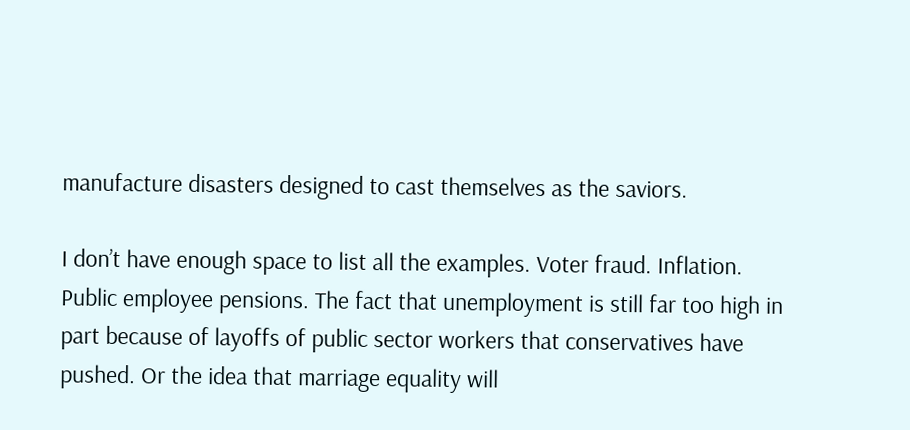manufacture disasters designed to cast themselves as the saviors.

I don’t have enough space to list all the examples. Voter fraud. Inflation. Public employee pensions. The fact that unemployment is still far too high in part because of layoffs of public sector workers that conservatives have pushed. Or the idea that marriage equality will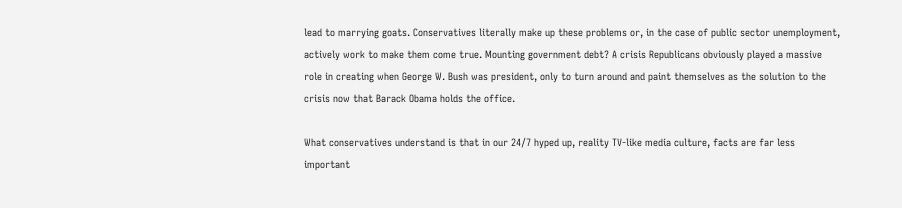lead to marrying goats. Conservatives literally make up these problems or, in the case of public sector unemployment, actively work to make them come true. Mounting government debt? A crisis Republicans obviously played a massive role in creating when George W. Bush was president, only to turn around and paint themselves as the solution to the crisis now that Barack Obama holds the office.

What conservatives understand is that in our 24/7 hyped up, reality TV-like media culture, facts are far less important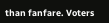than fanfare. Voters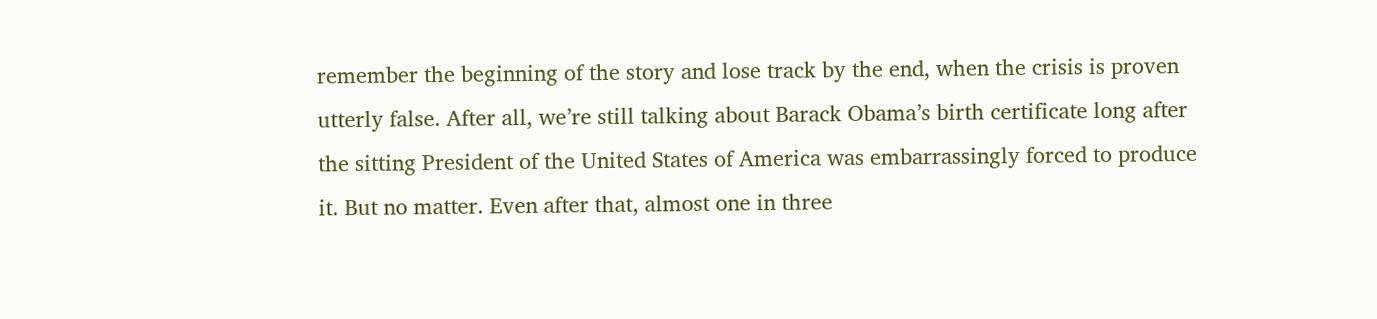remember the beginning of the story and lose track by the end, when the crisis is proven utterly false. After all, we’re still talking about Barack Obama’s birth certificate long after the sitting President of the United States of America was embarrassingly forced to produce it. But no matter. Even after that, almost one in three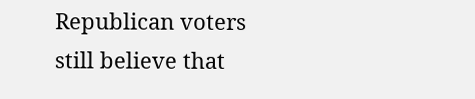Republican voters still believe that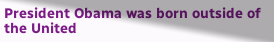President Obama was born outside of the United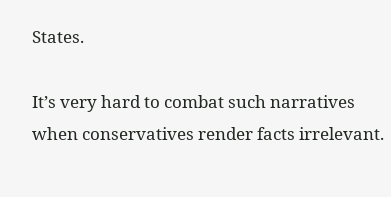States.

It’s very hard to combat such narratives when conservatives render facts irrelevant.